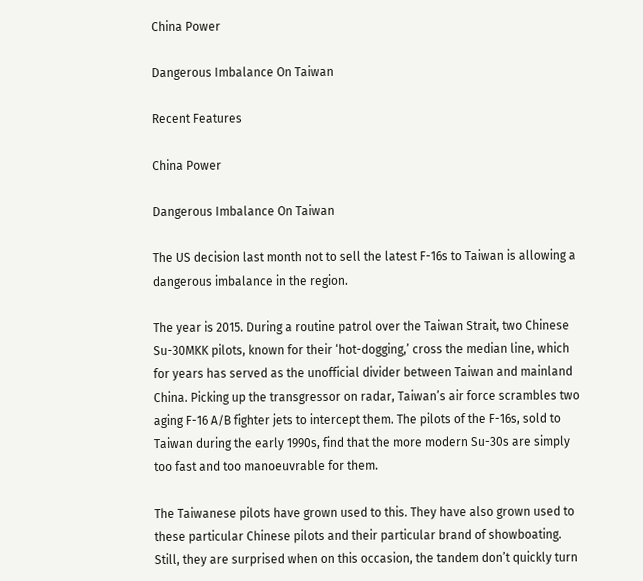China Power

Dangerous Imbalance On Taiwan

Recent Features

China Power

Dangerous Imbalance On Taiwan

The US decision last month not to sell the latest F-16s to Taiwan is allowing a dangerous imbalance in the region.

The year is 2015. During a routine patrol over the Taiwan Strait, two Chinese Su-30MKK pilots, known for their ‘hot-dogging,’ cross the median line, which for years has served as the unofficial divider between Taiwan and mainland China. Picking up the transgressor on radar, Taiwan’s air force scrambles two aging F-16 A/B fighter jets to intercept them. The pilots of the F-16s, sold to Taiwan during the early 1990s, find that the more modern Su-30s are simply too fast and too manoeuvrable for them.

The Taiwanese pilots have grown used to this. They have also grown used to these particular Chinese pilots and their particular brand of showboating.  Still, they are surprised when on this occasion, the tandem don’t quickly turn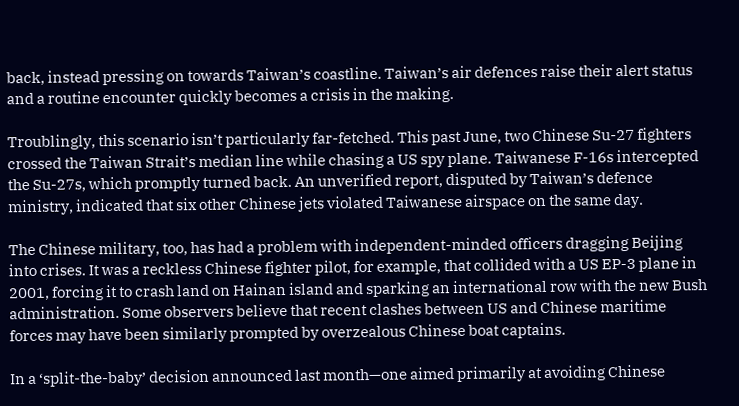back, instead pressing on towards Taiwan’s coastline. Taiwan’s air defences raise their alert status and a routine encounter quickly becomes a crisis in the making.

Troublingly, this scenario isn’t particularly far-fetched. This past June, two Chinese Su-27 fighters crossed the Taiwan Strait’s median line while chasing a US spy plane. Taiwanese F-16s intercepted the Su-27s, which promptly turned back. An unverified report, disputed by Taiwan’s defence ministry, indicated that six other Chinese jets violated Taiwanese airspace on the same day.

The Chinese military, too, has had a problem with independent-minded officers dragging Beijing into crises. It was a reckless Chinese fighter pilot, for example, that collided with a US EP-3 plane in 2001, forcing it to crash land on Hainan island and sparking an international row with the new Bush administration. Some observers believe that recent clashes between US and Chinese maritime forces may have been similarly prompted by overzealous Chinese boat captains.

In a ‘split-the-baby’ decision announced last month—one aimed primarily at avoiding Chinese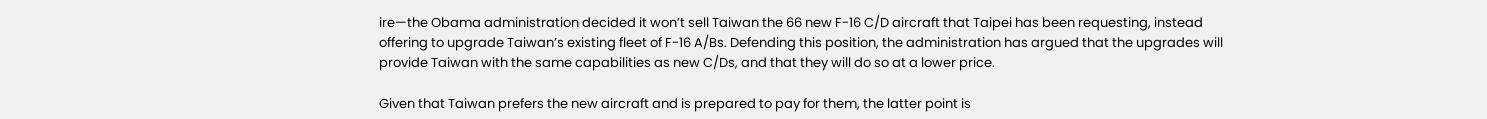ire—the Obama administration decided it won’t sell Taiwan the 66 new F-16 C/D aircraft that Taipei has been requesting, instead offering to upgrade Taiwan’s existing fleet of F-16 A/Bs. Defending this position, the administration has argued that the upgrades will provide Taiwan with the same capabilities as new C/Ds, and that they will do so at a lower price.

Given that Taiwan prefers the new aircraft and is prepared to pay for them, the latter point is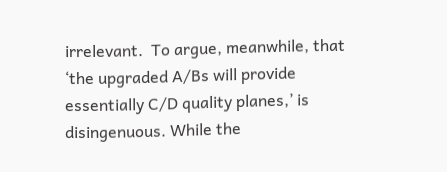irrelevant.  To argue, meanwhile, that ‘the upgraded A/Bs will provide essentially C/D quality planes,’ is disingenuous. While the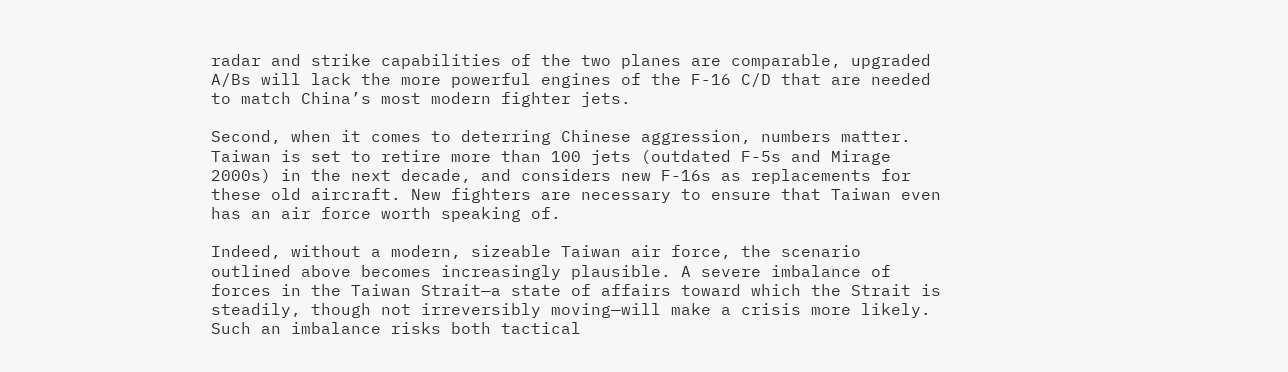radar and strike capabilities of the two planes are comparable, upgraded A/Bs will lack the more powerful engines of the F-16 C/D that are needed to match China’s most modern fighter jets.

Second, when it comes to deterring Chinese aggression, numbers matter. Taiwan is set to retire more than 100 jets (outdated F-5s and Mirage 2000s) in the next decade, and considers new F-16s as replacements for these old aircraft. New fighters are necessary to ensure that Taiwan even has an air force worth speaking of.

Indeed, without a modern, sizeable Taiwan air force, the scenario outlined above becomes increasingly plausible. A severe imbalance of forces in the Taiwan Strait—a state of affairs toward which the Strait is steadily, though not irreversibly moving—will make a crisis more likely. Such an imbalance risks both tactical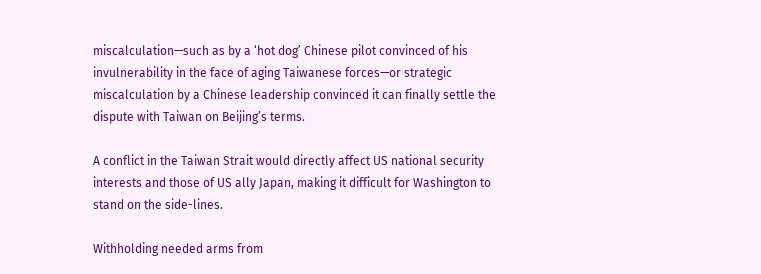miscalculation—such as by a ‘hot dog’ Chinese pilot convinced of his invulnerability in the face of aging Taiwanese forces—or strategic miscalculation by a Chinese leadership convinced it can finally settle the dispute with Taiwan on Beijing’s terms.

A conflict in the Taiwan Strait would directly affect US national security interests and those of US ally Japan, making it difficult for Washington to stand on the side-lines.

Withholding needed arms from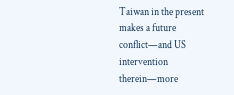Taiwan in the present makes a future conflict—and US intervention therein—more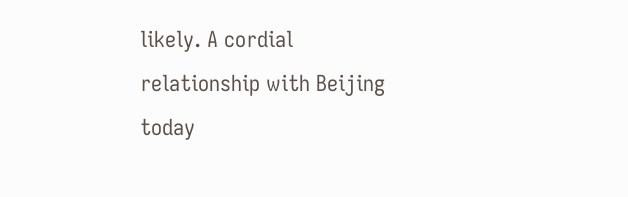likely. A cordial relationship with Beijing today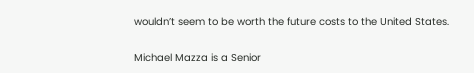wouldn’t seem to be worth the future costs to the United States.


Michael Mazza is a Senior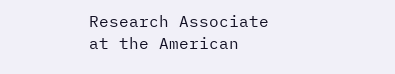Research Associate at the American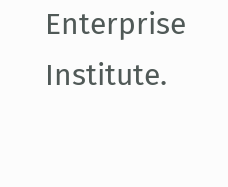Enterprise Institute.